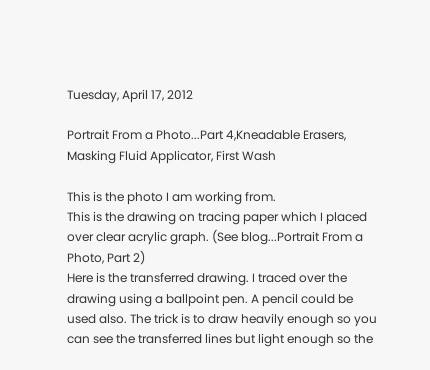Tuesday, April 17, 2012

Portrait From a Photo...Part 4,Kneadable Erasers, Masking Fluid Applicator, First Wash

This is the photo I am working from.
This is the drawing on tracing paper which I placed over clear acrylic graph. (See blog...Portrait From a Photo, Part 2)
Here is the transferred drawing. I traced over the drawing using a ballpoint pen. A pencil could be used also. The trick is to draw heavily enough so you can see the transferred lines but light enough so the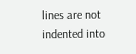lines are not indented into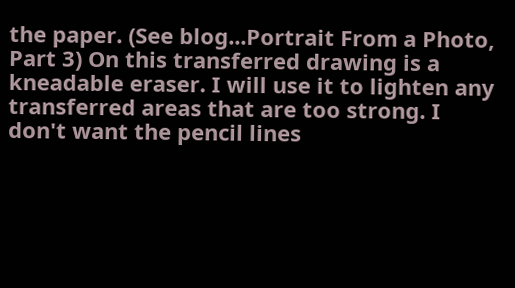the paper. (See blog...Portrait From a Photo, Part 3) On this transferred drawing is a kneadable eraser. I will use it to lighten any transferred areas that are too strong. I don't want the pencil lines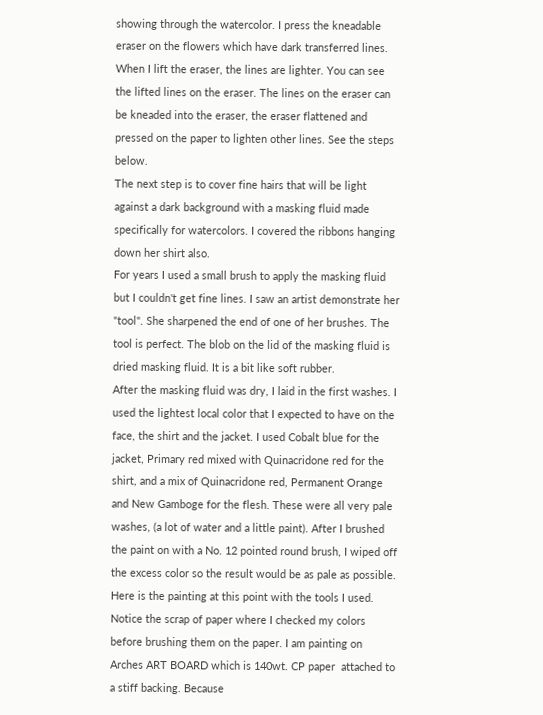showing through the watercolor. I press the kneadable eraser on the flowers which have dark transferred lines. When I lift the eraser, the lines are lighter. You can see the lifted lines on the eraser. The lines on the eraser can be kneaded into the eraser, the eraser flattened and pressed on the paper to lighten other lines. See the steps below.
The next step is to cover fine hairs that will be light against a dark background with a masking fluid made specifically for watercolors. I covered the ribbons hanging down her shirt also.
For years I used a small brush to apply the masking fluid but I couldn't get fine lines. I saw an artist demonstrate her "tool". She sharpened the end of one of her brushes. The tool is perfect. The blob on the lid of the masking fluid is dried masking fluid. It is a bit like soft rubber.
After the masking fluid was dry, I laid in the first washes. I used the lightest local color that I expected to have on the face, the shirt and the jacket. I used Cobalt blue for the jacket, Primary red mixed with Quinacridone red for the shirt, and a mix of Quinacridone red, Permanent Orange and New Gamboge for the flesh. These were all very pale washes, (a lot of water and a little paint). After I brushed the paint on with a No. 12 pointed round brush, I wiped off the excess color so the result would be as pale as possible.
Here is the painting at this point with the tools I used. Notice the scrap of paper where I checked my colors before brushing them on the paper. I am painting on Arches ART BOARD which is 140wt. CP paper  attached to a stiff backing. Because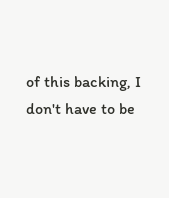of this backing, I don't have to be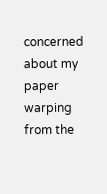concerned about my paper warping from the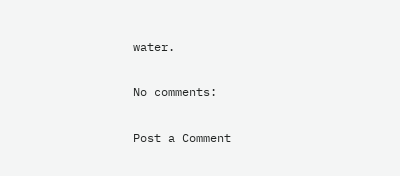water.

No comments:

Post a Comment